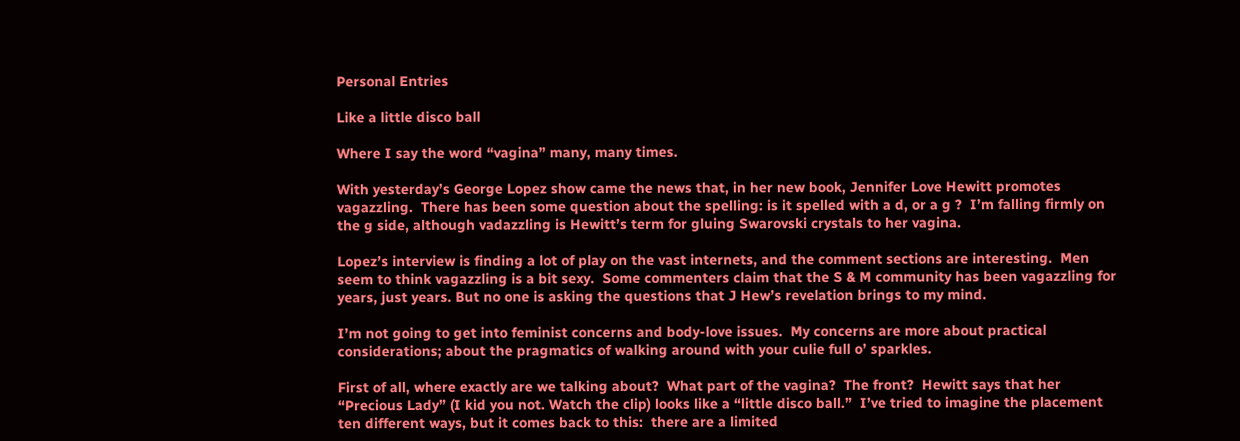Personal Entries

Like a little disco ball

Where I say the word “vagina” many, many times.

With yesterday’s George Lopez show came the news that, in her new book, Jennifer Love Hewitt promotes vagazzling.  There has been some question about the spelling: is it spelled with a d, or a g ?  I’m falling firmly on the g side, although vadazzling is Hewitt’s term for gluing Swarovski crystals to her vagina.

Lopez’s interview is finding a lot of play on the vast internets, and the comment sections are interesting.  Men seem to think vagazzling is a bit sexy.  Some commenters claim that the S & M community has been vagazzling for years, just years. But no one is asking the questions that J Hew’s revelation brings to my mind.

I’m not going to get into feminist concerns and body-love issues.  My concerns are more about practical considerations; about the pragmatics of walking around with your culie full o’ sparkles.

First of all, where exactly are we talking about?  What part of the vagina?  The front?  Hewitt says that her “Precious Lady” (I kid you not. Watch the clip) looks like a “little disco ball.”  I’ve tried to imagine the placement ten different ways, but it comes back to this:  there are a limited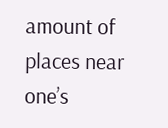amount of places near one’s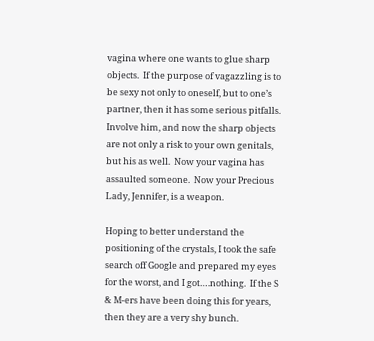vagina where one wants to glue sharp objects.  If the purpose of vagazzling is to be sexy not only to oneself, but to one’s partner, then it has some serious pitfalls.  Involve him, and now the sharp objects are not only a risk to your own genitals, but his as well.  Now your vagina has assaulted someone.  Now your Precious Lady, Jennifer, is a weapon.

Hoping to better understand the positioning of the crystals, I took the safe search off Google and prepared my eyes for the worst, and I got….nothing.  If the S & M-ers have been doing this for years, then they are a very shy bunch.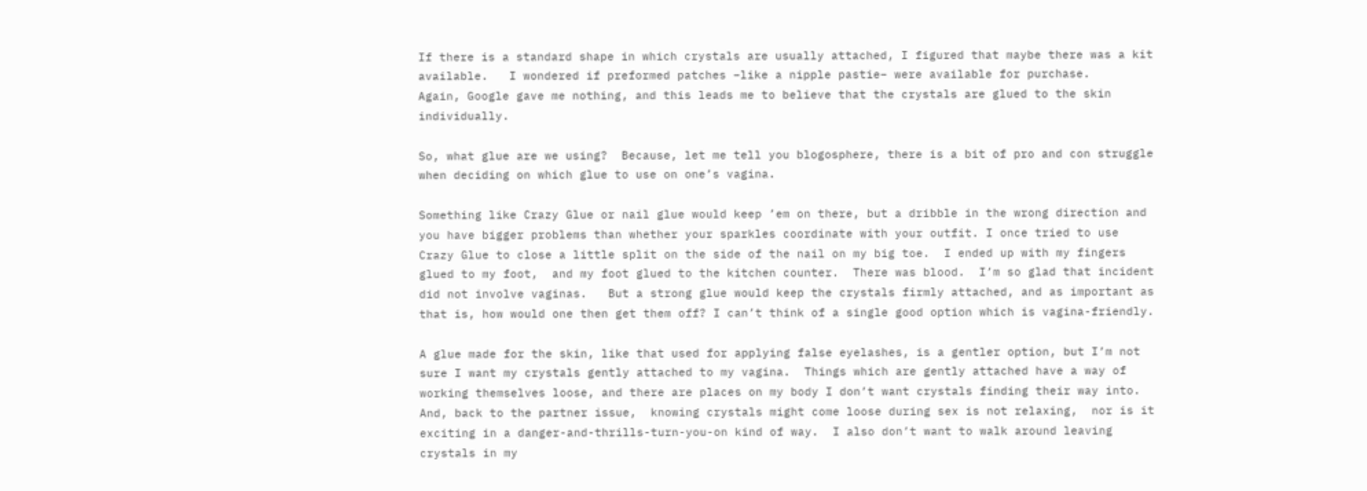If there is a standard shape in which crystals are usually attached, I figured that maybe there was a kit available.   I wondered if preformed patches –like a nipple pastie– were available for purchase.    Again, Google gave me nothing, and this leads me to believe that the crystals are glued to the skin individually.

So, what glue are we using?  Because, let me tell you blogosphere, there is a bit of pro and con struggle when deciding on which glue to use on one’s vagina.

Something like Crazy Glue or nail glue would keep ’em on there, but a dribble in the wrong direction and you have bigger problems than whether your sparkles coordinate with your outfit. I once tried to use Crazy Glue to close a little split on the side of the nail on my big toe.  I ended up with my fingers glued to my foot,  and my foot glued to the kitchen counter.  There was blood.  I’m so glad that incident did not involve vaginas.   But a strong glue would keep the crystals firmly attached, and as important as that is, how would one then get them off? I can’t think of a single good option which is vagina-friendly.

A glue made for the skin, like that used for applying false eyelashes, is a gentler option, but I’m not sure I want my crystals gently attached to my vagina.  Things which are gently attached have a way of working themselves loose, and there are places on my body I don’t want crystals finding their way into.   And, back to the partner issue,  knowing crystals might come loose during sex is not relaxing,  nor is it exciting in a danger-and-thrills-turn-you-on kind of way.  I also don’t want to walk around leaving crystals in my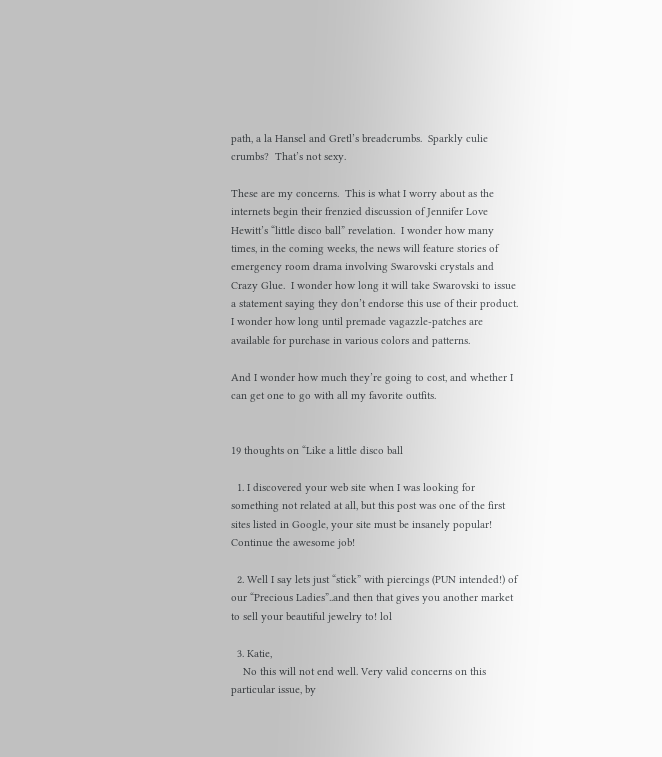path, a la Hansel and Gretl’s breadcrumbs.  Sparkly culie crumbs?  That’s not sexy.

These are my concerns.  This is what I worry about as the internets begin their frenzied discussion of Jennifer Love Hewitt’s “little disco ball” revelation.  I wonder how many times, in the coming weeks, the news will feature stories of emergency room drama involving Swarovski crystals and Crazy Glue.  I wonder how long it will take Swarovski to issue a statement saying they don’t endorse this use of their product.  I wonder how long until premade vagazzle-patches are available for purchase in various colors and patterns.

And I wonder how much they’re going to cost, and whether I can get one to go with all my favorite outfits.


19 thoughts on “Like a little disco ball

  1. I discovered your web site when I was looking for something not related at all, but this post was one of the first sites listed in Google, your site must be insanely popular! Continue the awesome job!

  2. Well I say lets just “stick” with piercings (PUN intended!) of our “Precious Ladies”..and then that gives you another market to sell your beautiful jewelry to! lol

  3. Katie,
    No this will not end well. Very valid concerns on this particular issue, by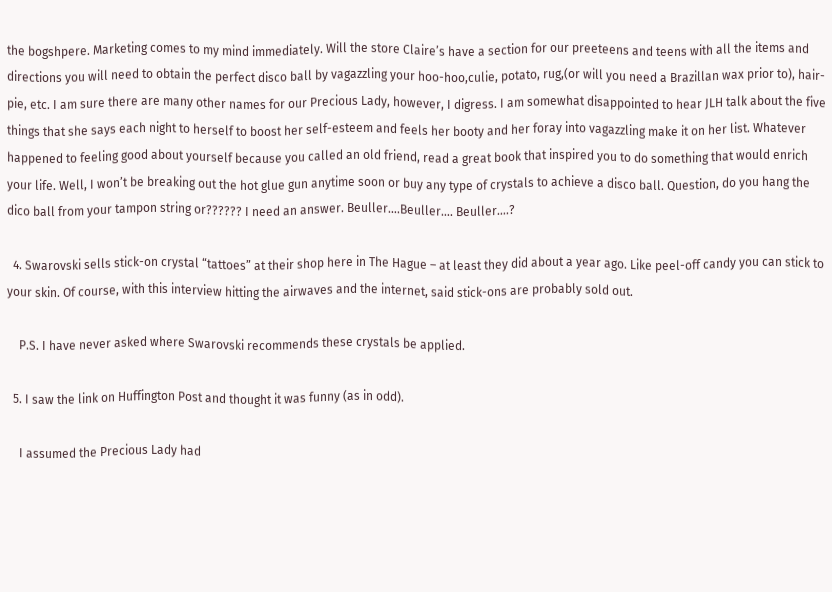the bogshpere. Marketing comes to my mind immediately. Will the store Claire’s have a section for our preeteens and teens with all the items and directions you will need to obtain the perfect disco ball by vagazzling your hoo-hoo,culie, potato, rug,(or will you need a Brazillan wax prior to), hair-pie, etc. I am sure there are many other names for our Precious Lady, however, I digress. I am somewhat disappointed to hear JLH talk about the five things that she says each night to herself to boost her self-esteem and feels her booty and her foray into vagazzling make it on her list. Whatever happened to feeling good about yourself because you called an old friend, read a great book that inspired you to do something that would enrich your life. Well, I won’t be breaking out the hot glue gun anytime soon or buy any type of crystals to achieve a disco ball. Question, do you hang the dico ball from your tampon string or?????? I need an answer. Beuller….Beuller…. Beuller….?

  4. Swarovski sells stick-on crystal “tattoes” at their shop here in The Hague – at least they did about a year ago. Like peel-off candy you can stick to your skin. Of course, with this interview hitting the airwaves and the internet, said stick-ons are probably sold out.

    P.S. I have never asked where Swarovski recommends these crystals be applied.

  5. I saw the link on Huffington Post and thought it was funny (as in odd).

    I assumed the Precious Lady had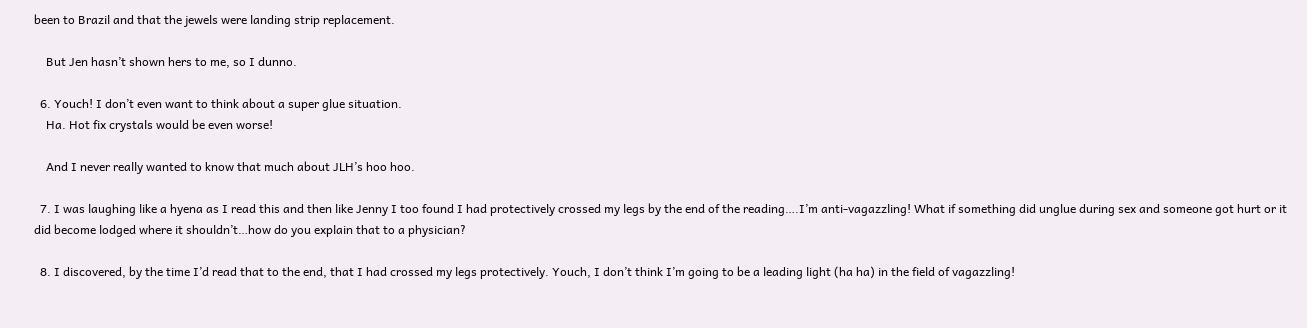been to Brazil and that the jewels were landing strip replacement.

    But Jen hasn’t shown hers to me, so I dunno.

  6. Youch! I don’t even want to think about a super glue situation.
    Ha. Hot fix crystals would be even worse!

    And I never really wanted to know that much about JLH’s hoo hoo.

  7. I was laughing like a hyena as I read this and then like Jenny I too found I had protectively crossed my legs by the end of the reading….I’m anti-vagazzling! What if something did unglue during sex and someone got hurt or it did become lodged where it shouldn’t…how do you explain that to a physician?

  8. I discovered, by the time I’d read that to the end, that I had crossed my legs protectively. Youch, I don’t think I’m going to be a leading light (ha ha) in the field of vagazzling!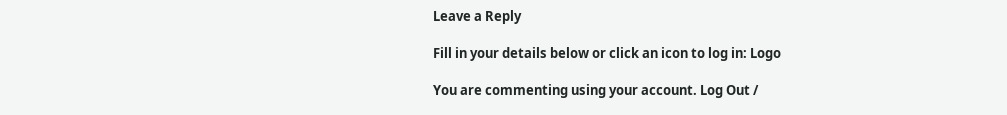Leave a Reply

Fill in your details below or click an icon to log in: Logo

You are commenting using your account. Log Out /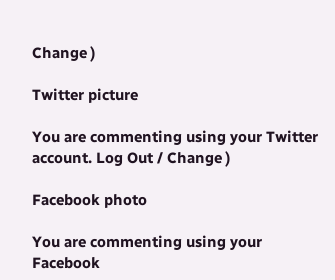Change )

Twitter picture

You are commenting using your Twitter account. Log Out / Change )

Facebook photo

You are commenting using your Facebook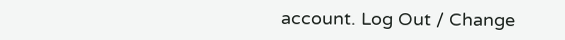account. Log Out / Change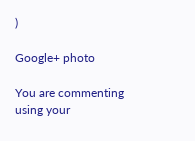)

Google+ photo

You are commenting using your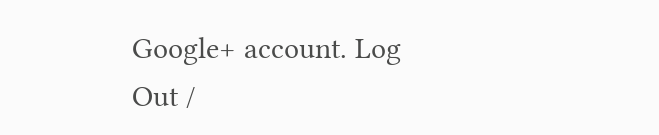Google+ account. Log Out /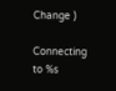Change )

Connecting to %s